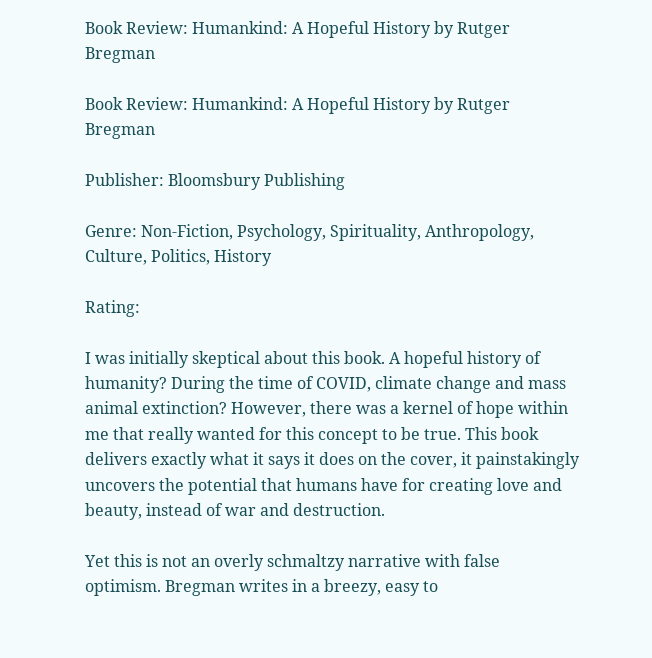Book Review: Humankind: A Hopeful History by Rutger Bregman

Book Review: Humankind: A Hopeful History by Rutger Bregman

Publisher: Bloomsbury Publishing

Genre: Non-Fiction, Psychology, Spirituality, Anthropology, Culture, Politics, History

Rating:

I was initially skeptical about this book. A hopeful history of humanity? During the time of COVID, climate change and mass animal extinction? However, there was a kernel of hope within me that really wanted for this concept to be true. This book delivers exactly what it says it does on the cover, it painstakingly uncovers the potential that humans have for creating love and beauty, instead of war and destruction.

Yet this is not an overly schmaltzy narrative with false optimism. Bregman writes in a breezy, easy to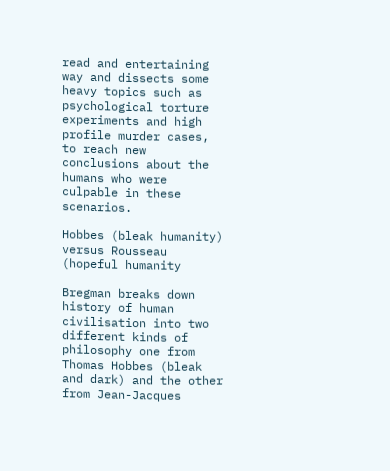read and entertaining way and dissects some heavy topics such as psychological torture experiments and high profile murder cases, to reach new conclusions about the humans who were culpable in these scenarios.

Hobbes (bleak humanity) versus Rousseau (hopeful humanity

Bregman breaks down history of human civilisation into two different kinds of philosophy one from Thomas Hobbes (bleak and dark) and the other from Jean-Jacques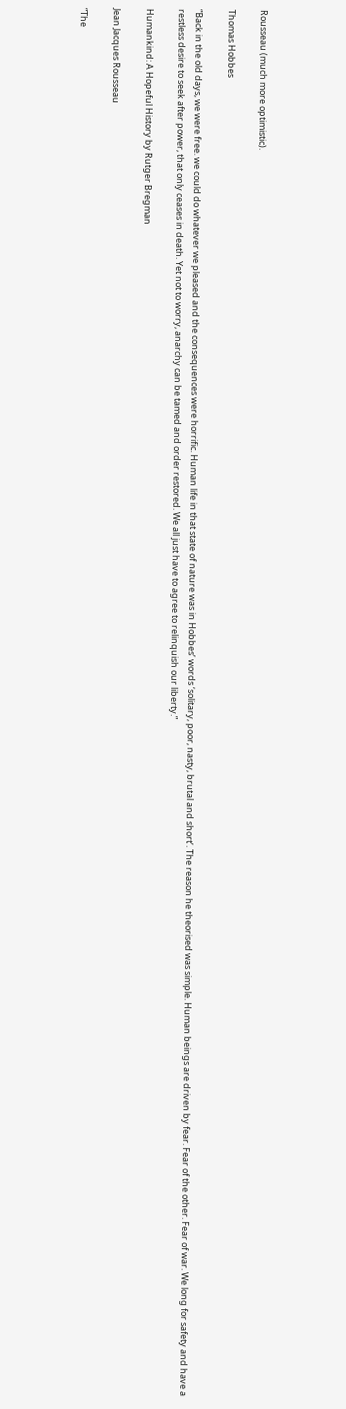Rousseau (much more optimistic).

Thomas Hobbes

“Back in the old days, we were free. we could do whatever we pleased and the consequences were horrific. Human life in that state of nature was in Hobbes’ words ‘solitary, poor, nasty, brutal and short’. The reason he theorised was simple. Human beings are driven by fear. Fear of the other. Fear of war. We long for safety and have a restless desire to seek after power, that only ceases in death. Yet not to worry, anarchy can be tamed and order restored. We all just have to agree to relinquish our liberty.”

Humankind: A Hopeful History by Rutger Bregman

Jean Jacques Rousseau

“The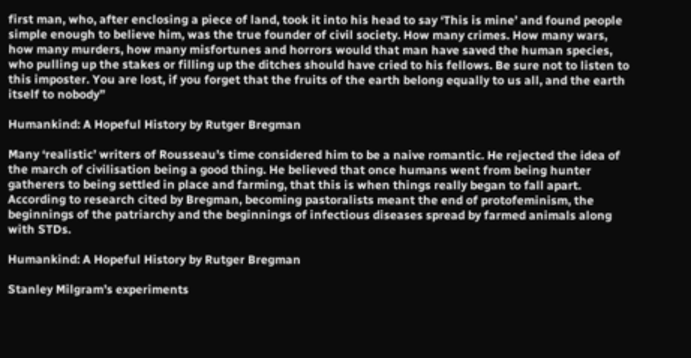first man, who, after enclosing a piece of land, took it into his head to say ‘This is mine’ and found people simple enough to believe him, was the true founder of civil society. How many crimes. How many wars, how many murders, how many misfortunes and horrors would that man have saved the human species, who pulling up the stakes or filling up the ditches should have cried to his fellows. Be sure not to listen to this imposter. You are lost, if you forget that the fruits of the earth belong equally to us all, and the earth itself to nobody”

Humankind: A Hopeful History by Rutger Bregman

Many ‘realistic’ writers of Rousseau’s time considered him to be a naive romantic. He rejected the idea of the march of civilisation being a good thing. He believed that once humans went from being hunter gatherers to being settled in place and farming, that this is when things really began to fall apart. According to research cited by Bregman, becoming pastoralists meant the end of protofeminism, the beginnings of the patriarchy and the beginnings of infectious diseases spread by farmed animals along with STDs.

Humankind: A Hopeful History by Rutger Bregman

Stanley Milgram’s experiments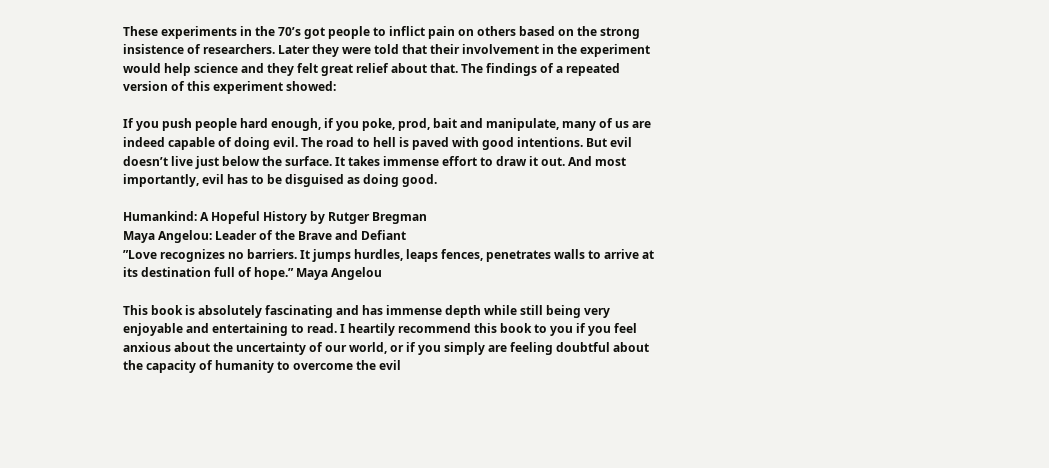These experiments in the 70’s got people to inflict pain on others based on the strong insistence of researchers. Later they were told that their involvement in the experiment would help science and they felt great relief about that. The findings of a repeated version of this experiment showed:

If you push people hard enough, if you poke, prod, bait and manipulate, many of us are indeed capable of doing evil. The road to hell is paved with good intentions. But evil doesn’t live just below the surface. It takes immense effort to draw it out. And most importantly, evil has to be disguised as doing good.

Humankind: A Hopeful History by Rutger Bregman
Maya Angelou: Leader of the Brave and Defiant
”Love recognizes no barriers. It jumps hurdles, leaps fences, penetrates walls to arrive at its destination full of hope.” Maya Angelou

This book is absolutely fascinating and has immense depth while still being very enjoyable and entertaining to read. I heartily recommend this book to you if you feel anxious about the uncertainty of our world, or if you simply are feeling doubtful about the capacity of humanity to overcome the evil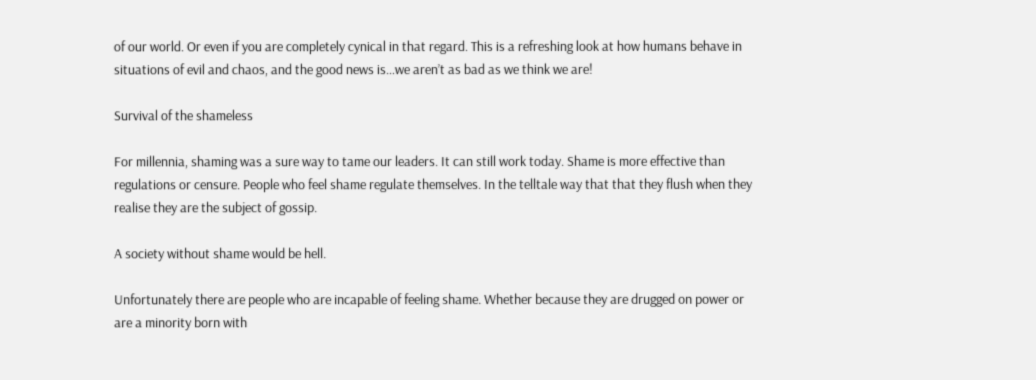of our world. Or even if you are completely cynical in that regard. This is a refreshing look at how humans behave in situations of evil and chaos, and the good news is…we aren’t as bad as we think we are!

Survival of the shameless

For millennia, shaming was a sure way to tame our leaders. It can still work today. Shame is more effective than regulations or censure. People who feel shame regulate themselves. In the telltale way that that they flush when they realise they are the subject of gossip.

A society without shame would be hell.

Unfortunately there are people who are incapable of feeling shame. Whether because they are drugged on power or are a minority born with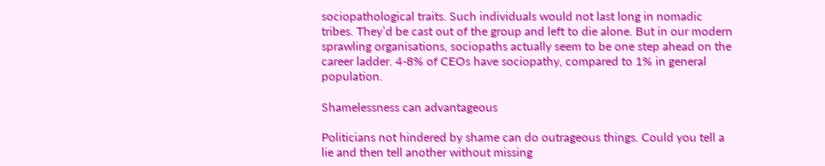sociopathological traits. Such individuals would not last long in nomadic tribes. They’d be cast out of the group and left to die alone. But in our modern sprawling organisations, sociopaths actually seem to be one step ahead on the career ladder. 4-8% of CEOs have sociopathy, compared to 1% in general population.

Shamelessness can advantageous

Politicians not hindered by shame can do outrageous things. Could you tell a lie and then tell another without missing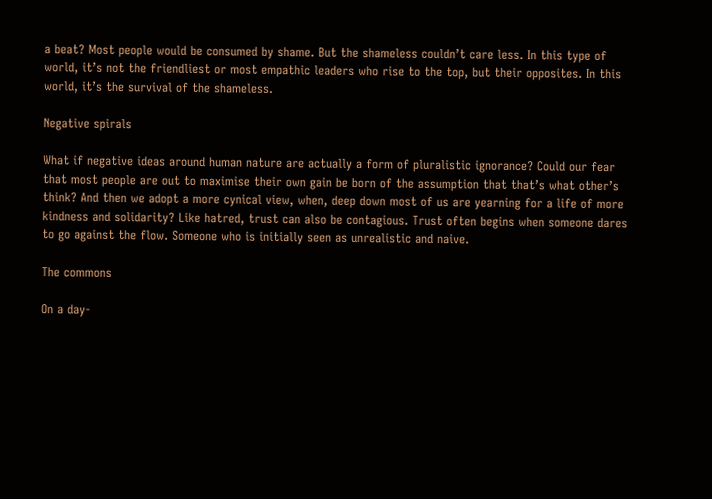a beat? Most people would be consumed by shame. But the shameless couldn’t care less. In this type of world, it’s not the friendliest or most empathic leaders who rise to the top, but their opposites. In this world, it’s the survival of the shameless.

Negative spirals

What if negative ideas around human nature are actually a form of pluralistic ignorance? Could our fear that most people are out to maximise their own gain be born of the assumption that that’s what other’s think? And then we adopt a more cynical view, when, deep down most of us are yearning for a life of more kindness and solidarity? Like hatred, trust can also be contagious. Trust often begins when someone dares to go against the flow. Someone who is initially seen as unrealistic and naive.

The commons

On a day-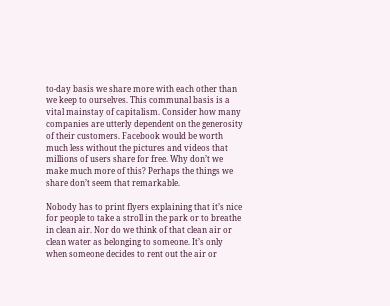to-day basis we share more with each other than we keep to ourselves. This communal basis is a vital mainstay of capitalism. Consider how many companies are utterly dependent on the generosity of their customers. Facebook would be worth much less without the pictures and videos that millions of users share for free. Why don’t we make much more of this? Perhaps the things we share don’t seem that remarkable.

Nobody has to print flyers explaining that it’s nice for people to take a stroll in the park or to breathe in clean air. Nor do we think of that clean air or clean water as belonging to someone. It’s only when someone decides to rent out the air or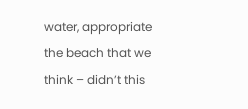water, appropriate the beach that we think – didn’t this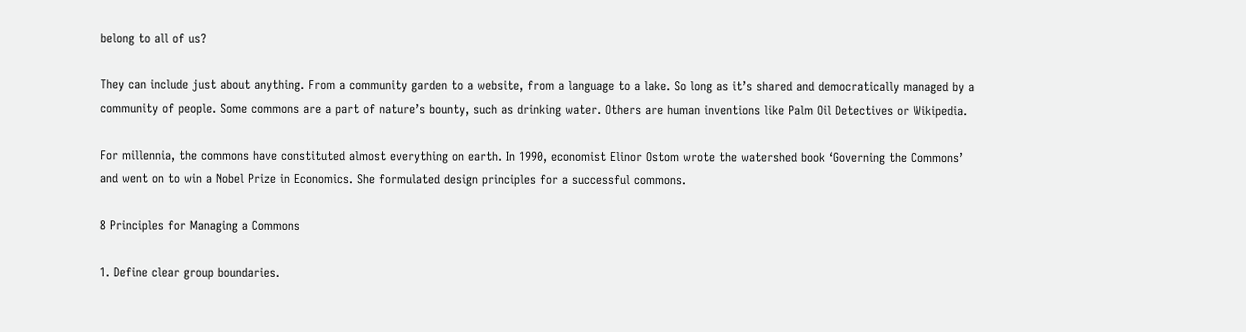belong to all of us?

They can include just about anything. From a community garden to a website, from a language to a lake. So long as it’s shared and democratically managed by a community of people. Some commons are a part of nature’s bounty, such as drinking water. Others are human inventions like Palm Oil Detectives or Wikipedia.

For millennia, the commons have constituted almost everything on earth. In 1990, economist Elinor Ostom wrote the watershed book ‘Governing the Commons’ and went on to win a Nobel Prize in Economics. She formulated design principles for a successful commons.

8 Principles for Managing a Commons

1. Define clear group boundaries.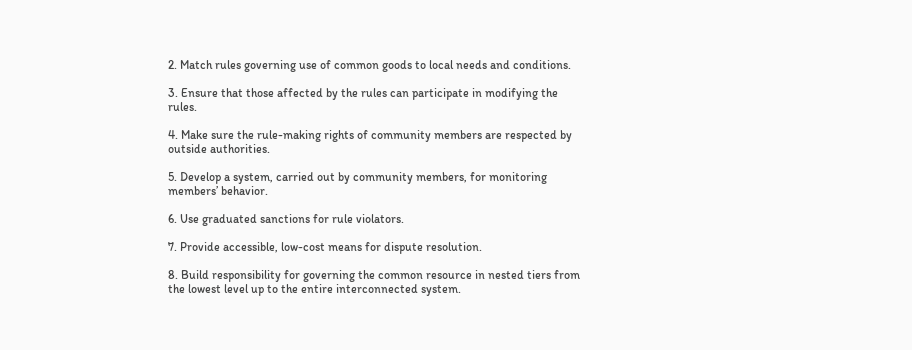2. Match rules governing use of common goods to local needs and conditions.

3. Ensure that those affected by the rules can participate in modifying the rules.

4. Make sure the rule-making rights of community members are respected by outside authorities.

5. Develop a system, carried out by community members, for monitoring members’ behavior.

6. Use graduated sanctions for rule violators.

7. Provide accessible, low-cost means for dispute resolution.

8. Build responsibility for governing the common resource in nested tiers from the lowest level up to the entire interconnected system.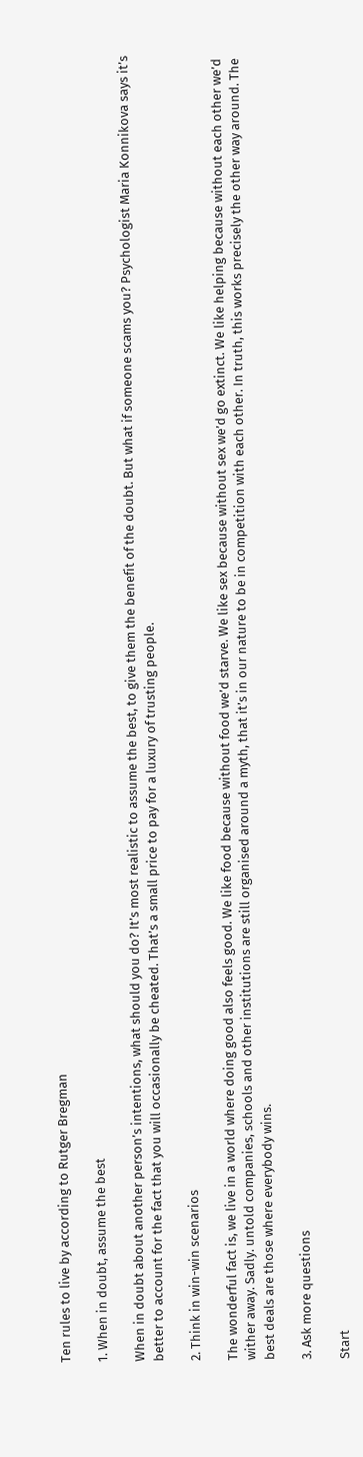Ten rules to live by according to Rutger Bregman

1. When in doubt, assume the best

When in doubt about another person’s intentions, what should you do? It’s most realistic to assume the best, to give them the benefit of the doubt. But what if someone scams you? Psychologist Maria Konnikova says it’s better to account for the fact that you will occasionally be cheated. That’s a small price to pay for a luxury of trusting people.

2. Think in win-win scenarios

The wonderful fact is, we live in a world where doing good also feels good. We like food because without food we’d starve. We like sex because without sex we’d go extinct. We like helping because without each other we’d wither away. Sadly. untold companies, schools and other institutions are still organised around a myth, that it’s in our nature to be in competition with each other. In truth, this works precisely the other way around. The best deals are those where everybody wins.

3. Ask more questions

Start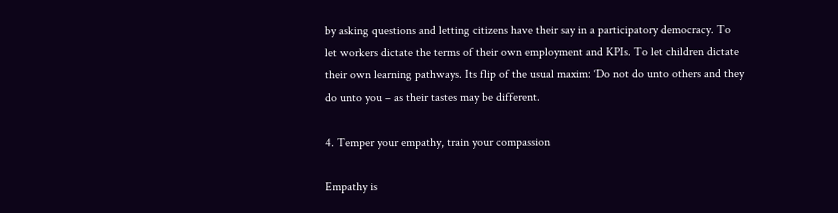by asking questions and letting citizens have their say in a participatory democracy. To let workers dictate the terms of their own employment and KPIs. To let children dictate their own learning pathways. Its flip of the usual maxim: ‘Do not do unto others and they do unto you – as their tastes may be different.

4. Temper your empathy, train your compassion

Empathy is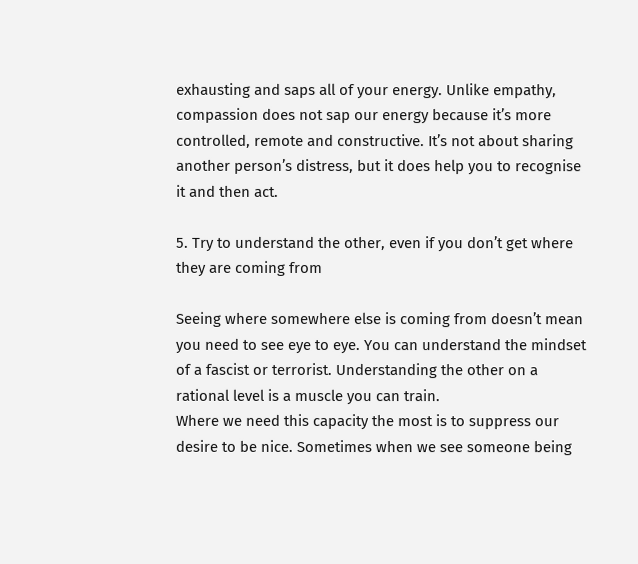exhausting and saps all of your energy. Unlike empathy, compassion does not sap our energy because it’s more controlled, remote and constructive. It’s not about sharing another person’s distress, but it does help you to recognise it and then act.

5. Try to understand the other, even if you don’t get where they are coming from

Seeing where somewhere else is coming from doesn’t mean you need to see eye to eye. You can understand the mindset of a fascist or terrorist. Understanding the other on a rational level is a muscle you can train.
Where we need this capacity the most is to suppress our desire to be nice. Sometimes when we see someone being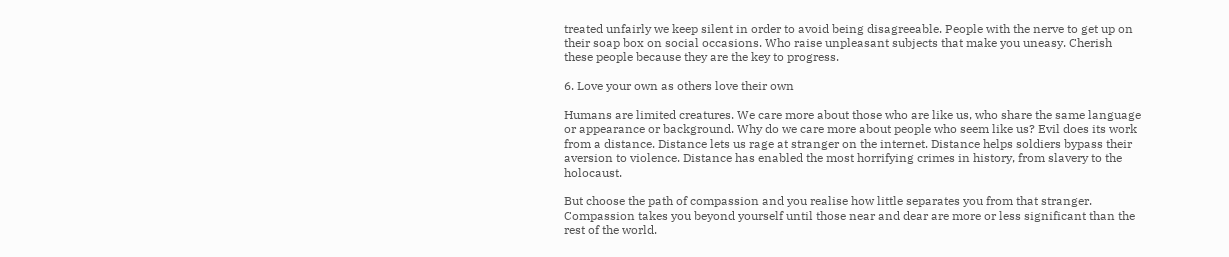treated unfairly we keep silent in order to avoid being disagreeable. People with the nerve to get up on their soap box on social occasions. Who raise unpleasant subjects that make you uneasy. Cherish these people because they are the key to progress.

6. Love your own as others love their own

Humans are limited creatures. We care more about those who are like us, who share the same language or appearance or background. Why do we care more about people who seem like us? Evil does its work from a distance. Distance lets us rage at stranger on the internet. Distance helps soldiers bypass their aversion to violence. Distance has enabled the most horrifying crimes in history, from slavery to the holocaust.

But choose the path of compassion and you realise how little separates you from that stranger. Compassion takes you beyond yourself until those near and dear are more or less significant than the rest of the world.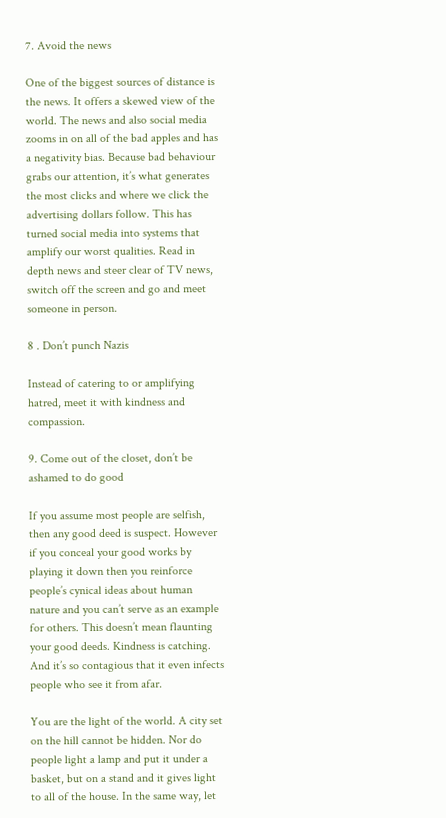7. Avoid the news

One of the biggest sources of distance is the news. It offers a skewed view of the world. The news and also social media zooms in on all of the bad apples and has a negativity bias. Because bad behaviour grabs our attention, it’s what generates the most clicks and where we click the advertising dollars follow. This has turned social media into systems that amplify our worst qualities. Read in depth news and steer clear of TV news, switch off the screen and go and meet someone in person.

8 . Don’t punch Nazis

Instead of catering to or amplifying hatred, meet it with kindness and compassion.

9. Come out of the closet, don’t be ashamed to do good

If you assume most people are selfish, then any good deed is suspect. However if you conceal your good works by playing it down then you reinforce people’s cynical ideas about human nature and you can’t serve as an example for others. This doesn’t mean flaunting your good deeds. Kindness is catching. And it’s so contagious that it even infects people who see it from afar.

You are the light of the world. A city set on the hill cannot be hidden. Nor do people light a lamp and put it under a basket, but on a stand and it gives light to all of the house. In the same way, let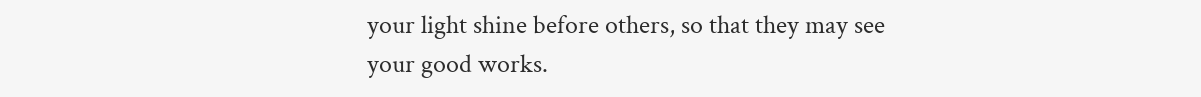your light shine before others, so that they may see your good works.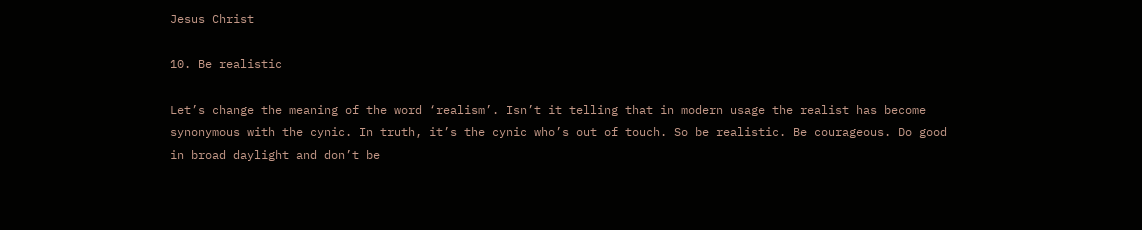Jesus Christ

10. Be realistic

Let’s change the meaning of the word ‘realism’. Isn’t it telling that in modern usage the realist has become synonymous with the cynic. In truth, it’s the cynic who’s out of touch. So be realistic. Be courageous. Do good in broad daylight and don’t be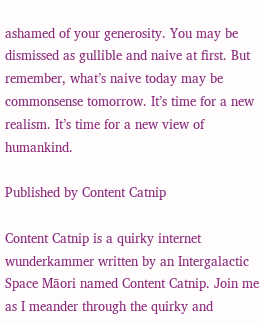ashamed of your generosity. You may be dismissed as gullible and naive at first. But remember, what’s naive today may be commonsense tomorrow. It’s time for a new realism. It’s time for a new view of humankind.

Published by Content Catnip

Content Catnip is a quirky internet wunderkammer written by an Intergalactic Space Māori named Content Catnip. Join me as I meander through the quirky and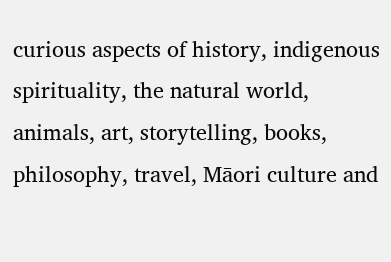curious aspects of history, indigenous spirituality, the natural world, animals, art, storytelling, books, philosophy, travel, Māori culture and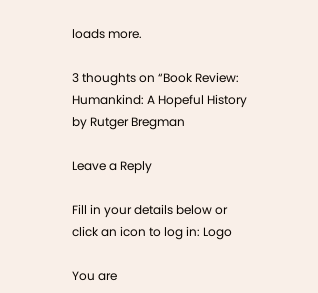loads more.

3 thoughts on “Book Review: Humankind: A Hopeful History by Rutger Bregman

Leave a Reply

Fill in your details below or click an icon to log in: Logo

You are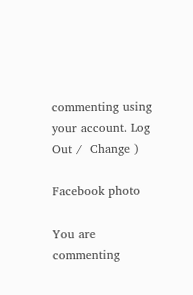commenting using your account. Log Out /  Change )

Facebook photo

You are commenting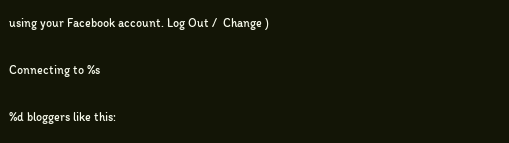using your Facebook account. Log Out /  Change )

Connecting to %s

%d bloggers like this: